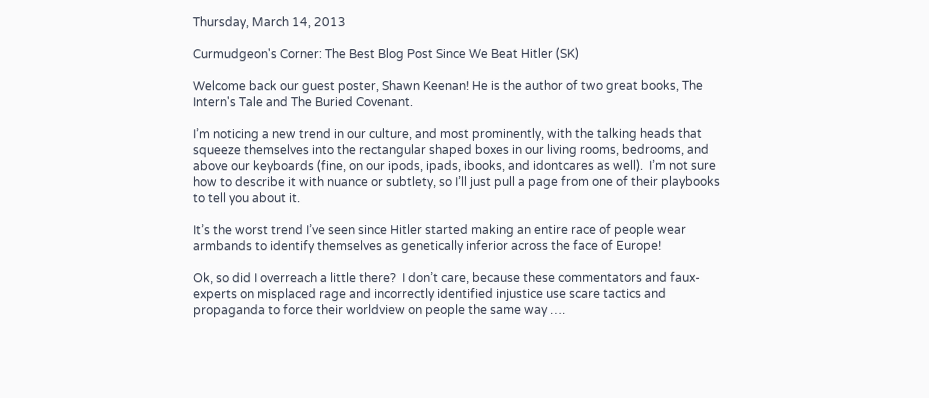Thursday, March 14, 2013

Curmudgeon's Corner: The Best Blog Post Since We Beat Hitler (SK)

Welcome back our guest poster, Shawn Keenan! He is the author of two great books, The Intern's Tale and The Buried Covenant.

I’m noticing a new trend in our culture, and most prominently, with the talking heads that squeeze themselves into the rectangular shaped boxes in our living rooms, bedrooms, and above our keyboards (fine, on our ipods, ipads, ibooks, and idontcares as well).  I’m not sure how to describe it with nuance or subtlety, so I’ll just pull a page from one of their playbooks to tell you about it.

It’s the worst trend I’ve seen since Hitler started making an entire race of people wear armbands to identify themselves as genetically inferior across the face of Europe!

Ok, so did I overreach a little there?  I don’t care, because these commentators and faux-experts on misplaced rage and incorrectly identified injustice use scare tactics and propaganda to force their worldview on people the same way ….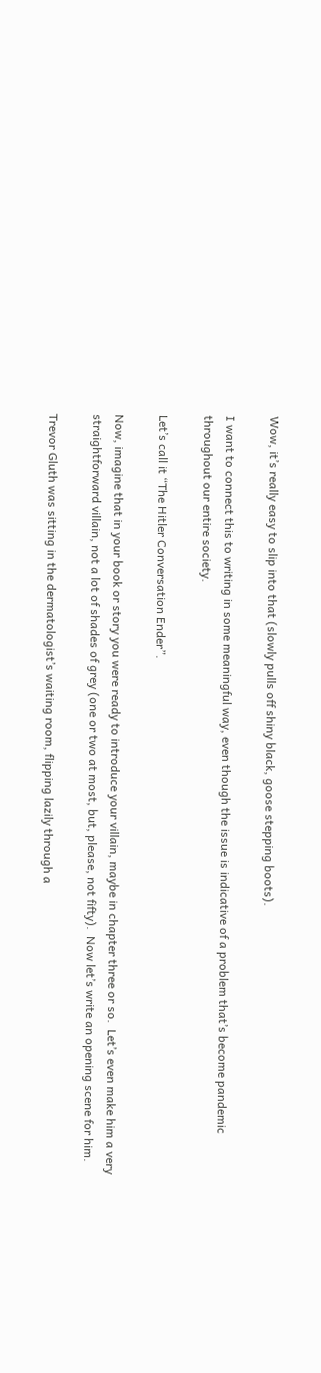Wow, it’s really easy to slip into that (slowly pulls off shiny black, goose stepping boots).

I want to connect this to writing in some meaningful way, even though the issue is indicative of a problem that’s become pandemic throughout our entire society.

Let’s call it “The Hitler Conversation Ender”.

Now, imagine that in your book or story you were ready to introduce your villain, maybe in chapter three or so.  Let’s even make him a very straightforward villain, not a lot of shades of grey (one or two at most, but, please, not fifty).  Now let’s write an opening scene for him.

Trevor Gluth was sitting in the dermatologist’s waiting room, flipping lazily through a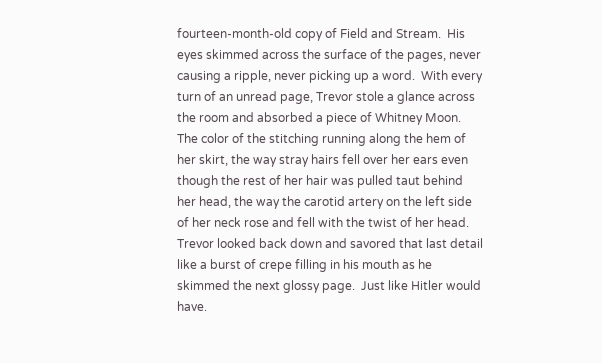fourteen-month-old copy of Field and Stream.  His eyes skimmed across the surface of the pages, never causing a ripple, never picking up a word.  With every turn of an unread page, Trevor stole a glance across the room and absorbed a piece of Whitney Moon.  The color of the stitching running along the hem of her skirt, the way stray hairs fell over her ears even though the rest of her hair was pulled taut behind her head, the way the carotid artery on the left side of her neck rose and fell with the twist of her head.  Trevor looked back down and savored that last detail like a burst of crepe filling in his mouth as he skimmed the next glossy page.  Just like Hitler would have.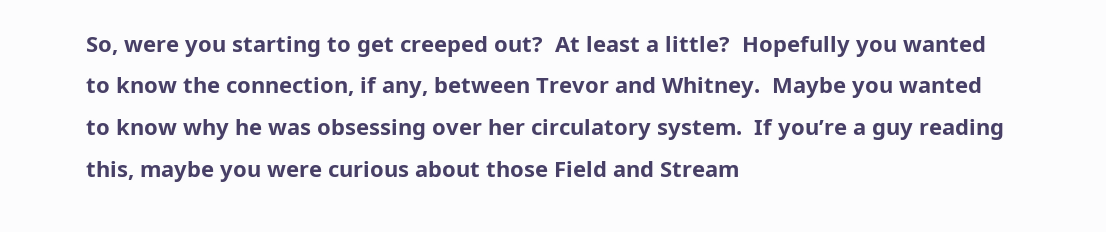So, were you starting to get creeped out?  At least a little?  Hopefully you wanted to know the connection, if any, between Trevor and Whitney.  Maybe you wanted to know why he was obsessing over her circulatory system.  If you’re a guy reading this, maybe you were curious about those Field and Stream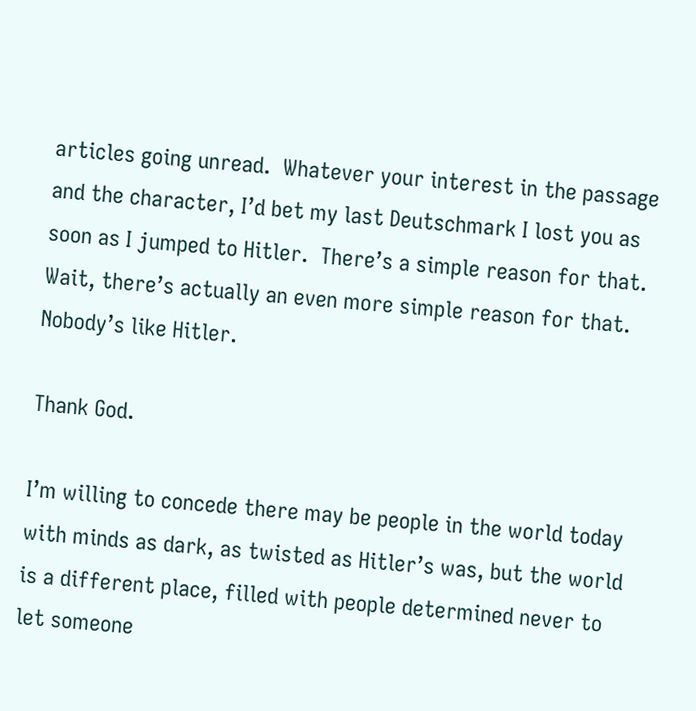articles going unread.  Whatever your interest in the passage and the character, I’d bet my last Deutschmark I lost you as soon as I jumped to Hitler.  There’s a simple reason for that.  Wait, there’s actually an even more simple reason for that.  Nobody’s like Hitler.

Thank God.

I’m willing to concede there may be people in the world today with minds as dark, as twisted as Hitler’s was, but the world is a different place, filled with people determined never to let someone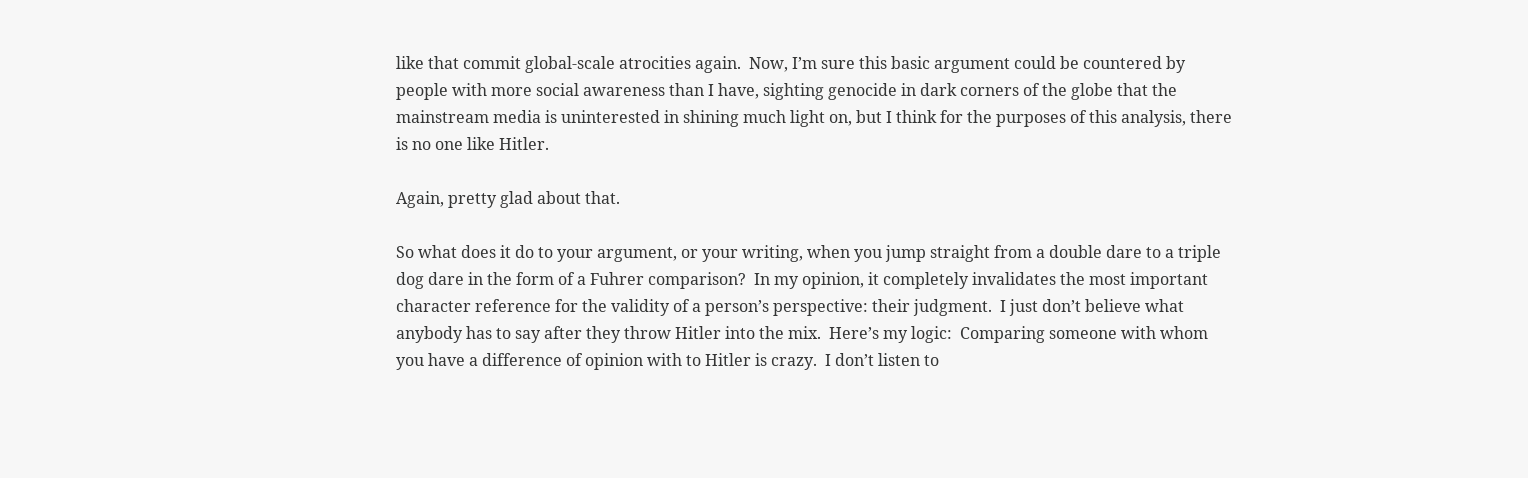like that commit global-scale atrocities again.  Now, I’m sure this basic argument could be countered by people with more social awareness than I have, sighting genocide in dark corners of the globe that the mainstream media is uninterested in shining much light on, but I think for the purposes of this analysis, there is no one like Hitler.

Again, pretty glad about that.

So what does it do to your argument, or your writing, when you jump straight from a double dare to a triple dog dare in the form of a Fuhrer comparison?  In my opinion, it completely invalidates the most important character reference for the validity of a person’s perspective: their judgment.  I just don’t believe what anybody has to say after they throw Hitler into the mix.  Here’s my logic:  Comparing someone with whom you have a difference of opinion with to Hitler is crazy.  I don’t listen to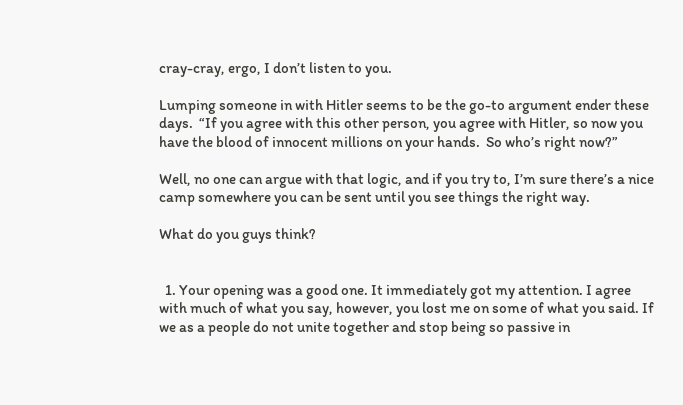cray-cray, ergo, I don’t listen to you.

Lumping someone in with Hitler seems to be the go-to argument ender these days.  “If you agree with this other person, you agree with Hitler, so now you have the blood of innocent millions on your hands.  So who’s right now?”

Well, no one can argue with that logic, and if you try to, I’m sure there’s a nice camp somewhere you can be sent until you see things the right way.

What do you guys think?


  1. Your opening was a good one. It immediately got my attention. I agree with much of what you say, however, you lost me on some of what you said. If we as a people do not unite together and stop being so passive in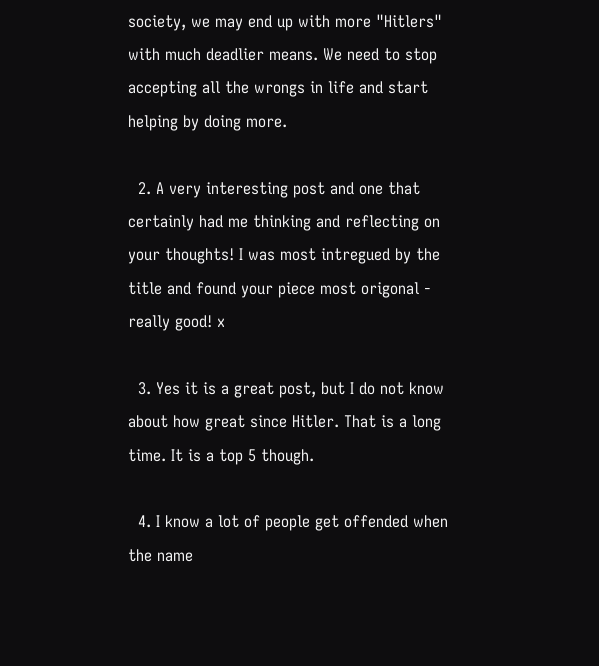society, we may end up with more "Hitlers" with much deadlier means. We need to stop accepting all the wrongs in life and start helping by doing more.

  2. A very interesting post and one that certainly had me thinking and reflecting on your thoughts! I was most intregued by the title and found your piece most origonal - really good! x

  3. Yes it is a great post, but I do not know about how great since Hitler. That is a long time. It is a top 5 though.

  4. I know a lot of people get offended when the name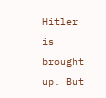Hitler is brought up. But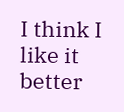I think I like it better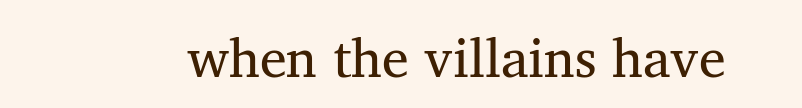when the villains have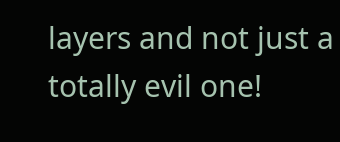layers and not just a totally evil one!